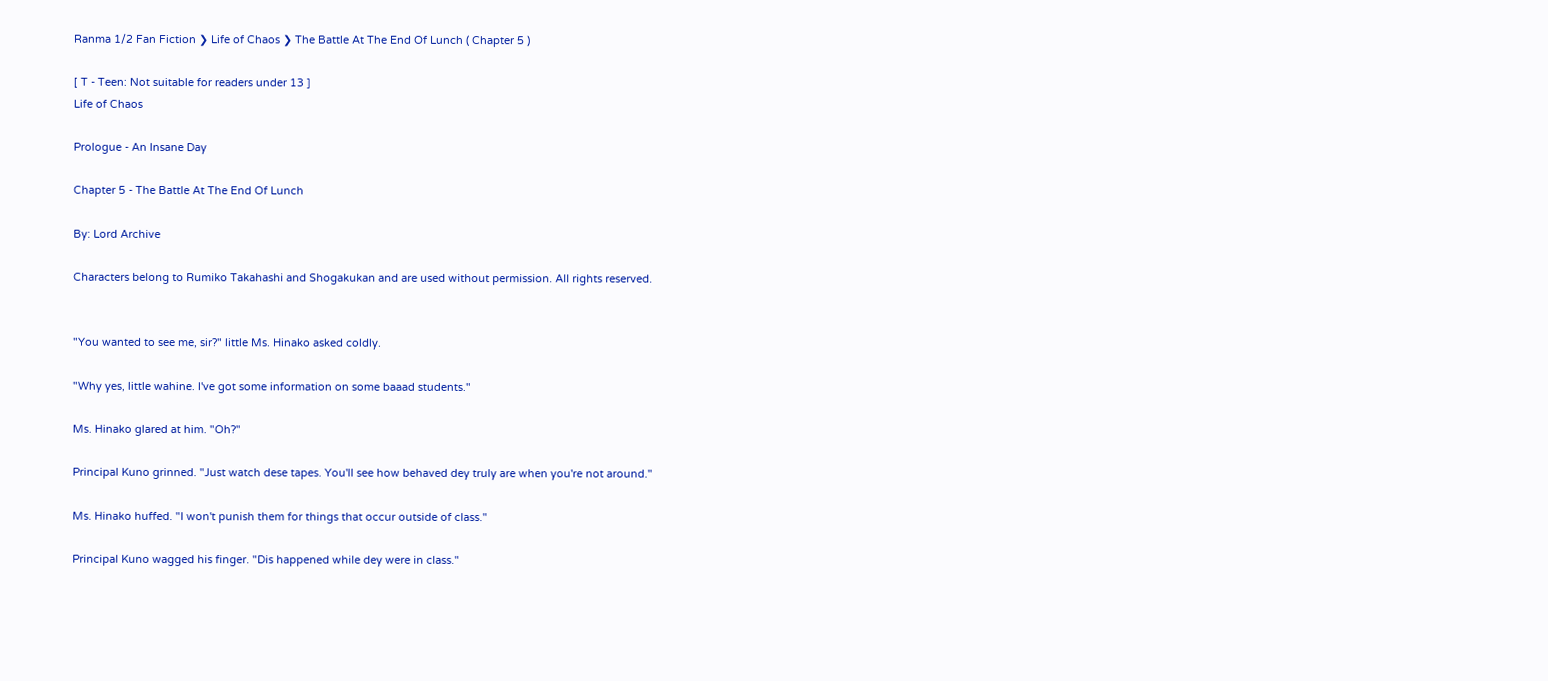Ranma 1/2 Fan Fiction ❯ Life of Chaos ❯ The Battle At The End Of Lunch ( Chapter 5 )

[ T - Teen: Not suitable for readers under 13 ]
Life of Chaos

Prologue - An Insane Day

Chapter 5 - The Battle At The End Of Lunch

By: Lord Archive

Characters belong to Rumiko Takahashi and Shogakukan and are used without permission. All rights reserved.


"You wanted to see me, sir?" little Ms. Hinako asked coldly.

"Why yes, little wahine. I've got some information on some baaad students."

Ms. Hinako glared at him. "Oh?"

Principal Kuno grinned. "Just watch dese tapes. You'll see how behaved dey truly are when you're not around."

Ms. Hinako huffed. "I won't punish them for things that occur outside of class."

Principal Kuno wagged his finger. "Dis happened while dey were in class."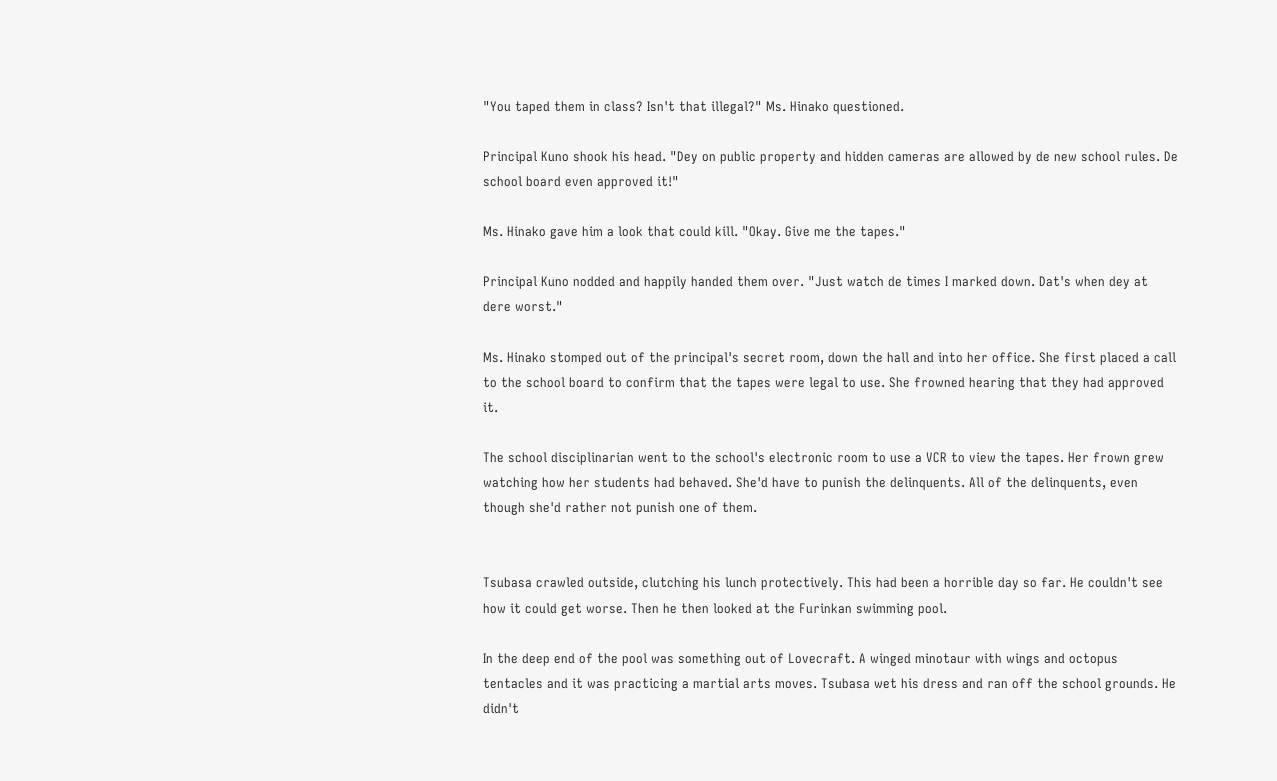"You taped them in class? Isn't that illegal?" Ms. Hinako questioned.

Principal Kuno shook his head. "Dey on public property and hidden cameras are allowed by de new school rules. De school board even approved it!"

Ms. Hinako gave him a look that could kill. "Okay. Give me the tapes."

Principal Kuno nodded and happily handed them over. "Just watch de times I marked down. Dat's when dey at dere worst."

Ms. Hinako stomped out of the principal's secret room, down the hall and into her office. She first placed a call to the school board to confirm that the tapes were legal to use. She frowned hearing that they had approved it.

The school disciplinarian went to the school's electronic room to use a VCR to view the tapes. Her frown grew watching how her students had behaved. She'd have to punish the delinquents. All of the delinquents, even though she'd rather not punish one of them.


Tsubasa crawled outside, clutching his lunch protectively. This had been a horrible day so far. He couldn't see how it could get worse. Then he then looked at the Furinkan swimming pool.

In the deep end of the pool was something out of Lovecraft. A winged minotaur with wings and octopus tentacles and it was practicing a martial arts moves. Tsubasa wet his dress and ran off the school grounds. He didn't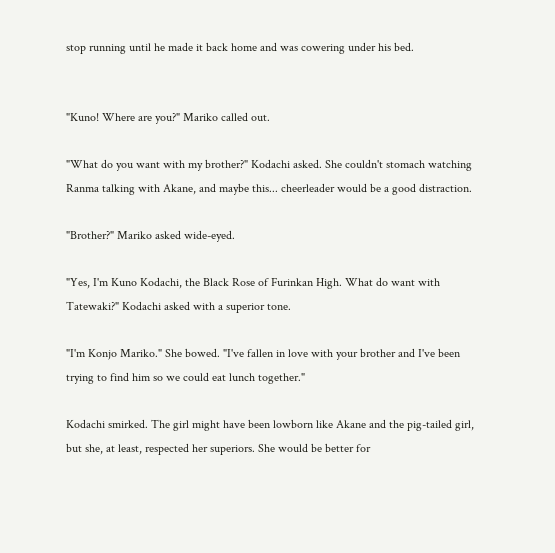stop running until he made it back home and was cowering under his bed.


"Kuno! Where are you?" Mariko called out.

"What do you want with my brother?" Kodachi asked. She couldn't stomach watching Ranma talking with Akane, and maybe this... cheerleader would be a good distraction.

"Brother?" Mariko asked wide-eyed.

"Yes, I'm Kuno Kodachi, the Black Rose of Furinkan High. What do want with Tatewaki?" Kodachi asked with a superior tone.

"I'm Konjo Mariko." She bowed. "I've fallen in love with your brother and I've been trying to find him so we could eat lunch together."

Kodachi smirked. The girl might have been lowborn like Akane and the pig-tailed girl, but she, at least, respected her superiors. She would be better for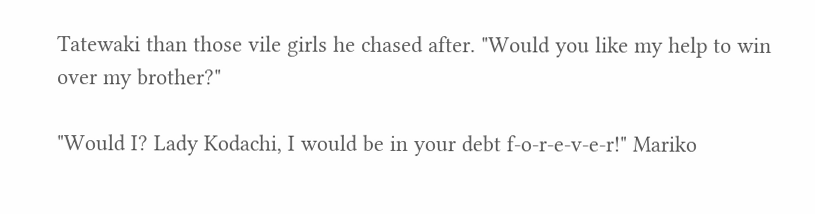Tatewaki than those vile girls he chased after. "Would you like my help to win over my brother?"

"Would I? Lady Kodachi, I would be in your debt f-o-r-e-v-e-r!" Mariko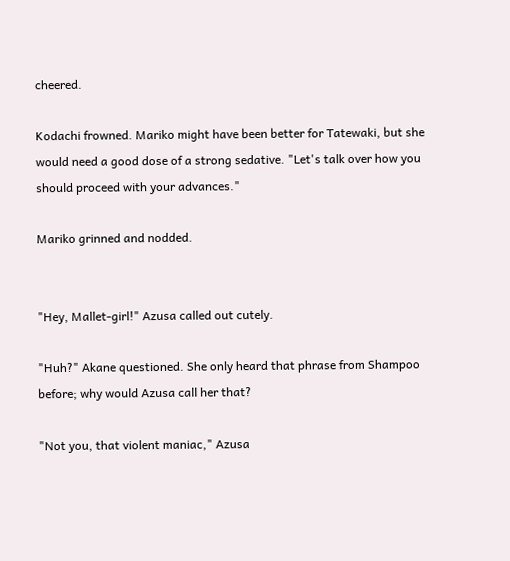cheered.

Kodachi frowned. Mariko might have been better for Tatewaki, but she would need a good dose of a strong sedative. "Let's talk over how you should proceed with your advances."

Mariko grinned and nodded.


"Hey, Mallet-girl!" Azusa called out cutely.

"Huh?" Akane questioned. She only heard that phrase from Shampoo before; why would Azusa call her that?

"Not you, that violent maniac," Azusa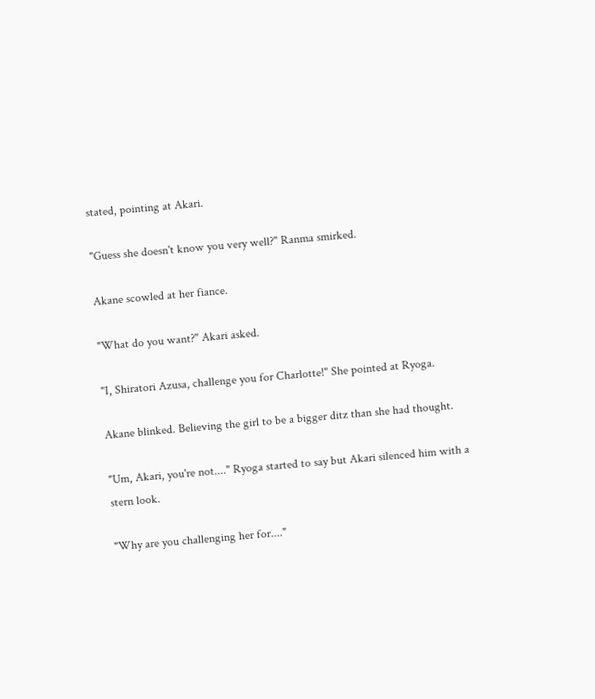stated, pointing at Akari.

"Guess she doesn't know you very well?" Ranma smirked.

Akane scowled at her fiance.

"What do you want?" Akari asked.

"I, Shiratori Azusa, challenge you for Charlotte!" She pointed at Ryoga.

Akane blinked. Believing the girl to be a bigger ditz than she had thought.

"Um, Akari, you're not...." Ryoga started to say but Akari silenced him with a stern look.

"Why are you challenging her for...."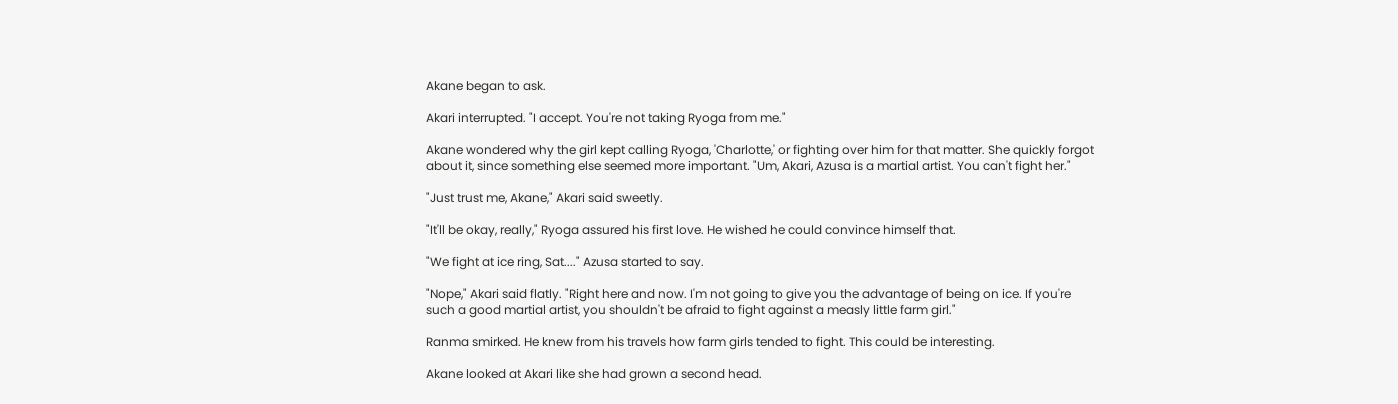Akane began to ask.

Akari interrupted. "I accept. You're not taking Ryoga from me."

Akane wondered why the girl kept calling Ryoga, 'Charlotte,' or fighting over him for that matter. She quickly forgot about it, since something else seemed more important. "Um, Akari, Azusa is a martial artist. You can't fight her."

"Just trust me, Akane," Akari said sweetly.

"It'll be okay, really," Ryoga assured his first love. He wished he could convince himself that.

"We fight at ice ring, Sat...." Azusa started to say.

"Nope," Akari said flatly. "Right here and now. I'm not going to give you the advantage of being on ice. If you're such a good martial artist, you shouldn't be afraid to fight against a measly little farm girl."

Ranma smirked. He knew from his travels how farm girls tended to fight. This could be interesting.

Akane looked at Akari like she had grown a second head.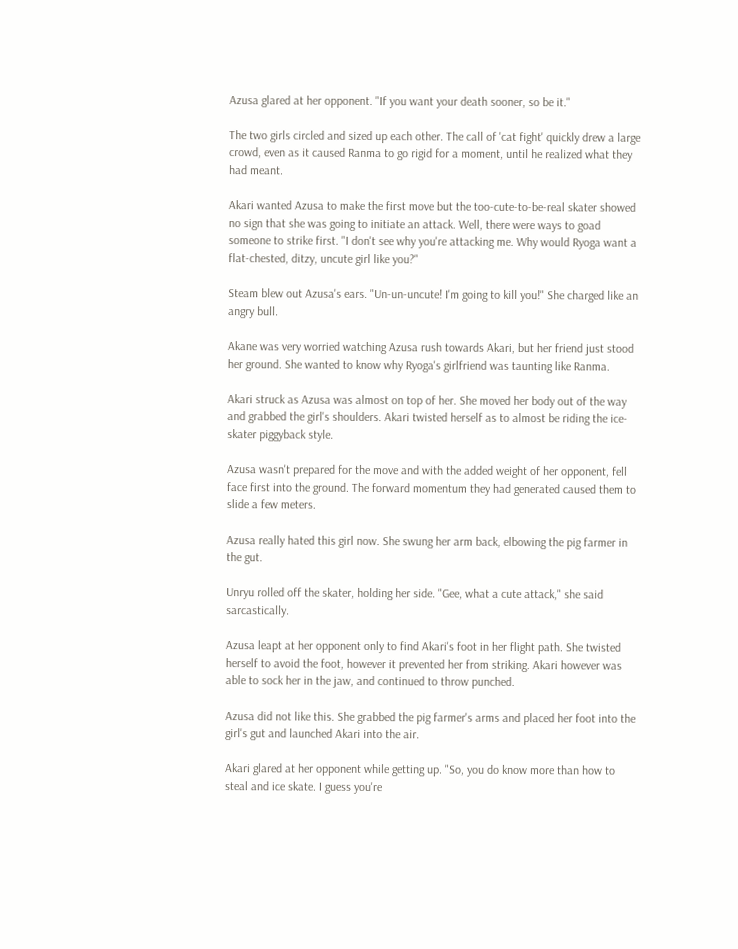Azusa glared at her opponent. "If you want your death sooner, so be it."

The two girls circled and sized up each other. The call of 'cat fight' quickly drew a large crowd, even as it caused Ranma to go rigid for a moment, until he realized what they had meant.

Akari wanted Azusa to make the first move but the too-cute-to-be-real skater showed no sign that she was going to initiate an attack. Well, there were ways to goad someone to strike first. "I don't see why you're attacking me. Why would Ryoga want a flat-chested, ditzy, uncute girl like you?"

Steam blew out Azusa's ears. "Un-un-uncute! I'm going to kill you!" She charged like an angry bull.

Akane was very worried watching Azusa rush towards Akari, but her friend just stood her ground. She wanted to know why Ryoga's girlfriend was taunting like Ranma.

Akari struck as Azusa was almost on top of her. She moved her body out of the way and grabbed the girl's shoulders. Akari twisted herself as to almost be riding the ice-skater piggyback style.

Azusa wasn't prepared for the move and with the added weight of her opponent, fell face first into the ground. The forward momentum they had generated caused them to slide a few meters.

Azusa really hated this girl now. She swung her arm back, elbowing the pig farmer in the gut.

Unryu rolled off the skater, holding her side. "Gee, what a cute attack," she said sarcastically.

Azusa leapt at her opponent only to find Akari's foot in her flight path. She twisted herself to avoid the foot, however it prevented her from striking. Akari however was able to sock her in the jaw, and continued to throw punched.

Azusa did not like this. She grabbed the pig farmer's arms and placed her foot into the girl's gut and launched Akari into the air.

Akari glared at her opponent while getting up. "So, you do know more than how to steal and ice skate. I guess you're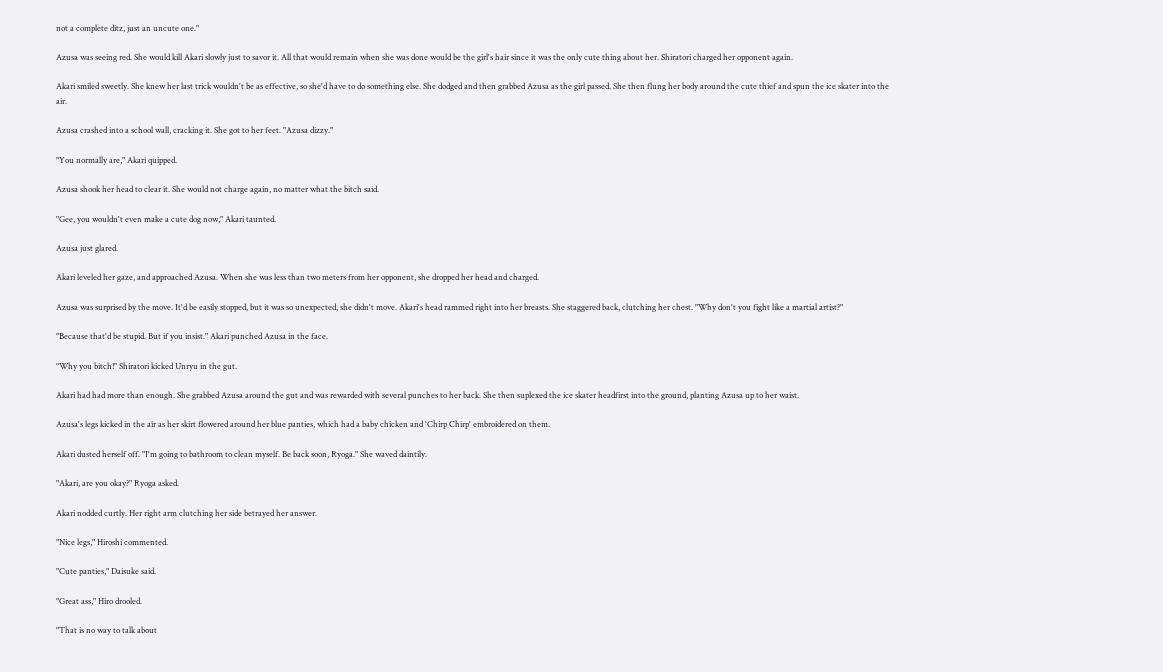not a complete ditz, just an uncute one."

Azusa was seeing red. She would kill Akari slowly just to savor it. All that would remain when she was done would be the girl's hair since it was the only cute thing about her. Shiratori charged her opponent again.

Akari smiled sweetly. She knew her last trick wouldn't be as effective, so she'd have to do something else. She dodged and then grabbed Azusa as the girl passed. She then flung her body around the cute thief and spun the ice skater into the air.

Azusa crashed into a school wall, cracking it. She got to her feet. "Azusa dizzy."

"You normally are," Akari quipped.

Azusa shook her head to clear it. She would not charge again, no matter what the bitch said.

"Gee, you wouldn't even make a cute dog now," Akari taunted.

Azusa just glared.

Akari leveled her gaze, and approached Azusa. When she was less than two meters from her opponent, she dropped her head and charged.

Azusa was surprised by the move. It'd be easily stopped, but it was so unexpected, she didn't move. Akari's head rammed right into her breasts. She staggered back, clutching her chest. "Why don't you fight like a martial artist?"

"Because that'd be stupid. But if you insist." Akari punched Azusa in the face.

"Why you bitch!" Shiratori kicked Unryu in the gut.

Akari had had more than enough. She grabbed Azusa around the gut and was rewarded with several punches to her back. She then suplexed the ice skater headfirst into the ground, planting Azusa up to her waist.

Azusa's legs kicked in the air as her skirt flowered around her blue panties, which had a baby chicken and 'Chirp Chirp' embroidered on them.

Akari dusted herself off. "I'm going to bathroom to clean myself. Be back soon, Ryoga." She waved daintily.

"Akari, are you okay?" Ryoga asked.

Akari nodded curtly. Her right arm clutching her side betrayed her answer.

"Nice legs," Hiroshi commented.

"Cute panties," Daisuke said.

"Great ass," Hiro drooled.

"That is no way to talk about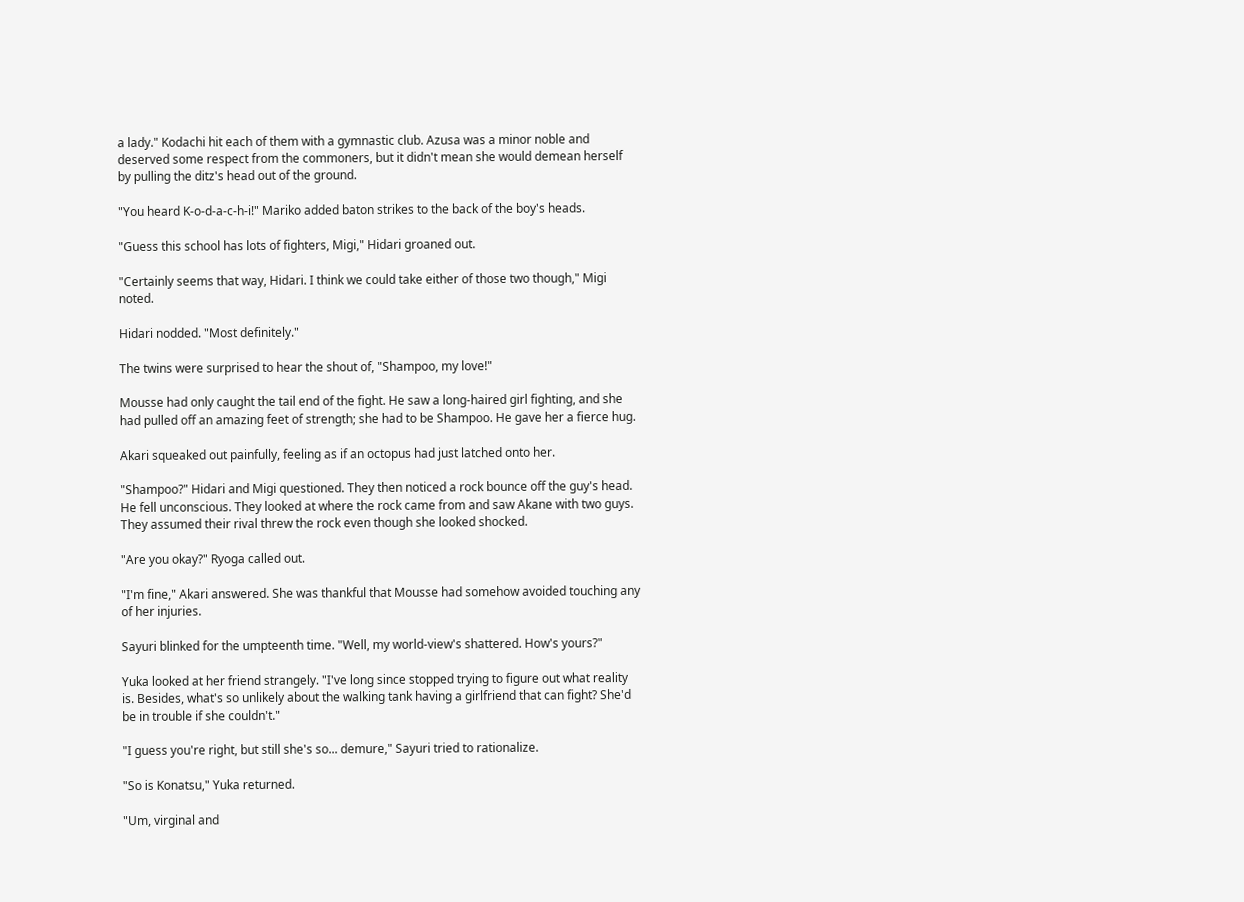a lady." Kodachi hit each of them with a gymnastic club. Azusa was a minor noble and deserved some respect from the commoners, but it didn't mean she would demean herself by pulling the ditz's head out of the ground.

"You heard K-o-d-a-c-h-i!" Mariko added baton strikes to the back of the boy's heads.

"Guess this school has lots of fighters, Migi," Hidari groaned out.

"Certainly seems that way, Hidari. I think we could take either of those two though," Migi noted.

Hidari nodded. "Most definitely."

The twins were surprised to hear the shout of, "Shampoo, my love!"

Mousse had only caught the tail end of the fight. He saw a long-haired girl fighting, and she had pulled off an amazing feet of strength; she had to be Shampoo. He gave her a fierce hug.

Akari squeaked out painfully, feeling as if an octopus had just latched onto her.

"Shampoo?" Hidari and Migi questioned. They then noticed a rock bounce off the guy's head. He fell unconscious. They looked at where the rock came from and saw Akane with two guys. They assumed their rival threw the rock even though she looked shocked.

"Are you okay?" Ryoga called out.

"I'm fine," Akari answered. She was thankful that Mousse had somehow avoided touching any of her injuries.

Sayuri blinked for the umpteenth time. "Well, my world-view's shattered. How's yours?"

Yuka looked at her friend strangely. "I've long since stopped trying to figure out what reality is. Besides, what's so unlikely about the walking tank having a girlfriend that can fight? She'd be in trouble if she couldn't."

"I guess you're right, but still she's so... demure," Sayuri tried to rationalize.

"So is Konatsu," Yuka returned.

"Um, virginal and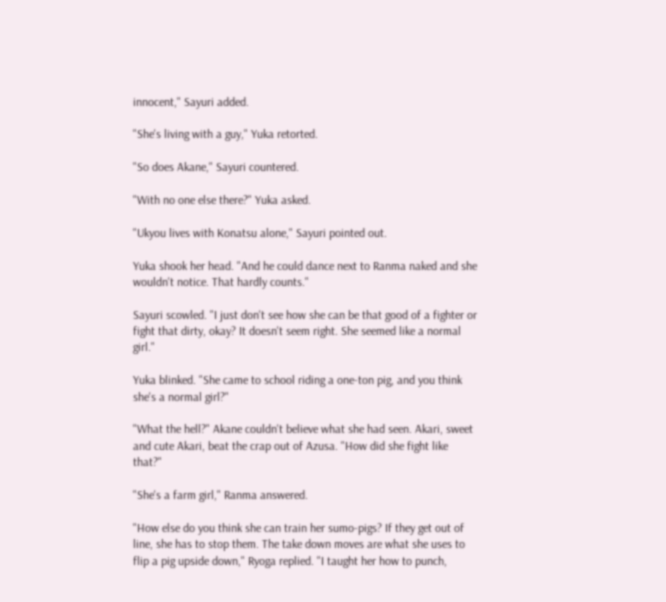innocent," Sayuri added.

"She's living with a guy," Yuka retorted.

"So does Akane," Sayuri countered.

"With no one else there?" Yuka asked.

"Ukyou lives with Konatsu alone," Sayuri pointed out.

Yuka shook her head. "And he could dance next to Ranma naked and she wouldn't notice. That hardly counts."

Sayuri scowled. "I just don't see how she can be that good of a fighter or fight that dirty, okay? It doesn't seem right. She seemed like a normal girl."

Yuka blinked. "She came to school riding a one-ton pig, and you think she's a normal girl?"

"What the hell?" Akane couldn't believe what she had seen. Akari, sweet and cute Akari, beat the crap out of Azusa. "How did she fight like that?"

"She's a farm girl," Ranma answered.

"How else do you think she can train her sumo-pigs? If they get out of line, she has to stop them. The take down moves are what she uses to flip a pig upside down," Ryoga replied. "I taught her how to punch,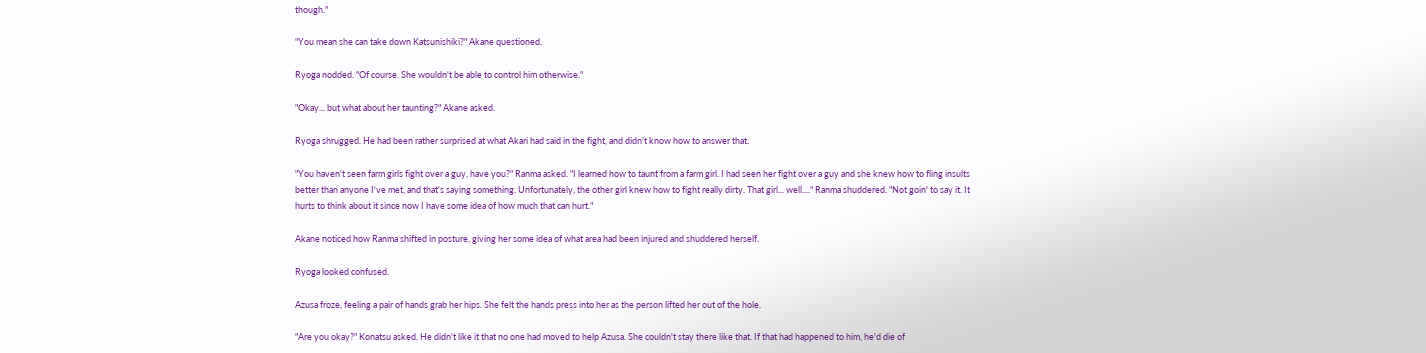though."

"You mean she can take down Katsunishiki?" Akane questioned.

Ryoga nodded. "Of course. She wouldn't be able to control him otherwise."

"Okay... but what about her taunting?" Akane asked.

Ryoga shrugged. He had been rather surprised at what Akari had said in the fight, and didn't know how to answer that.

"You haven't seen farm girls fight over a guy, have you?" Ranma asked. "I learned how to taunt from a farm girl. I had seen her fight over a guy and she knew how to fling insults better than anyone I've met, and that's saying something. Unfortunately, the other girl knew how to fight really dirty. That girl... well...." Ranma shuddered. "Not goin' to say it. It hurts to think about it since now I have some idea of how much that can hurt."

Akane noticed how Ranma shifted in posture, giving her some idea of what area had been injured and shuddered herself.

Ryoga looked confused.

Azusa froze, feeling a pair of hands grab her hips. She felt the hands press into her as the person lifted her out of the hole.

"Are you okay?" Konatsu asked. He didn't like it that no one had moved to help Azusa. She couldn't stay there like that. If that had happened to him, he'd die of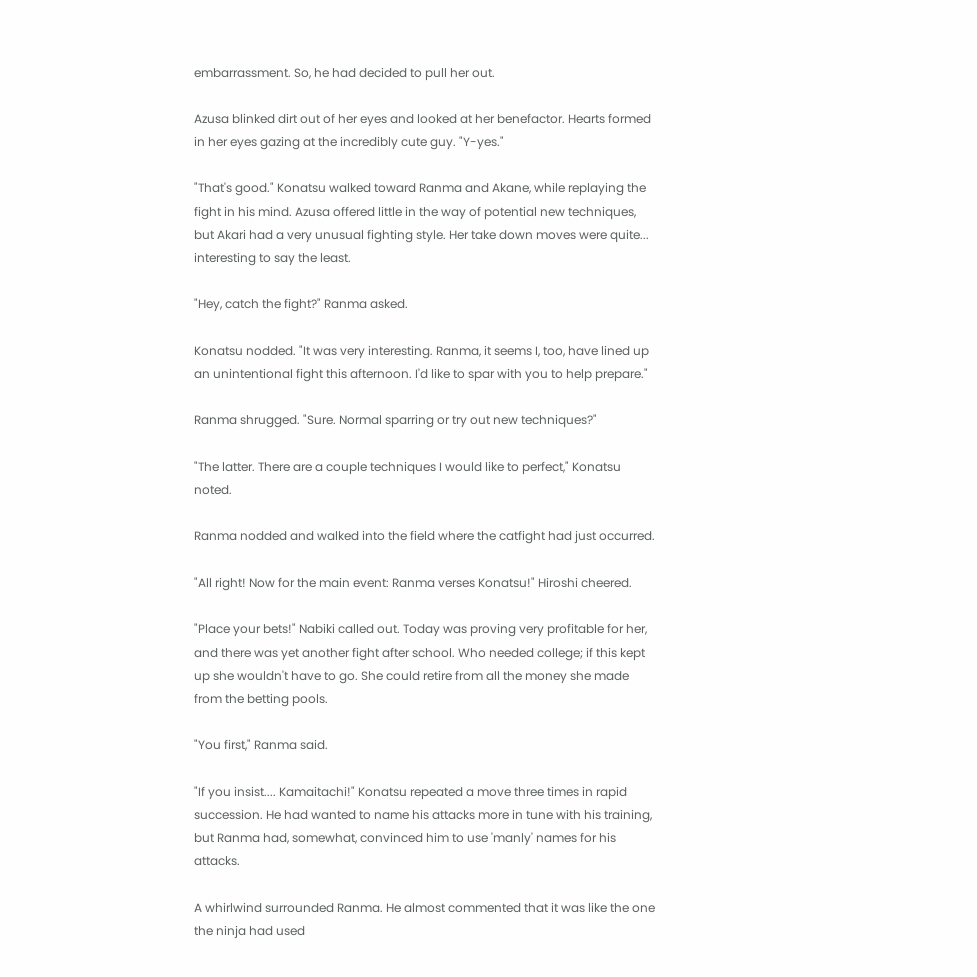embarrassment. So, he had decided to pull her out.

Azusa blinked dirt out of her eyes and looked at her benefactor. Hearts formed in her eyes gazing at the incredibly cute guy. "Y-yes."

"That's good." Konatsu walked toward Ranma and Akane, while replaying the fight in his mind. Azusa offered little in the way of potential new techniques, but Akari had a very unusual fighting style. Her take down moves were quite... interesting to say the least.

"Hey, catch the fight?" Ranma asked.

Konatsu nodded. "It was very interesting. Ranma, it seems I, too, have lined up an unintentional fight this afternoon. I'd like to spar with you to help prepare."

Ranma shrugged. "Sure. Normal sparring or try out new techniques?"

"The latter. There are a couple techniques I would like to perfect," Konatsu noted.

Ranma nodded and walked into the field where the catfight had just occurred.

"All right! Now for the main event: Ranma verses Konatsu!" Hiroshi cheered.

"Place your bets!" Nabiki called out. Today was proving very profitable for her, and there was yet another fight after school. Who needed college; if this kept up she wouldn't have to go. She could retire from all the money she made from the betting pools.

"You first," Ranma said.

"If you insist.... Kamaitachi!" Konatsu repeated a move three times in rapid succession. He had wanted to name his attacks more in tune with his training, but Ranma had, somewhat, convinced him to use 'manly' names for his attacks.

A whirlwind surrounded Ranma. He almost commented that it was like the one the ninja had used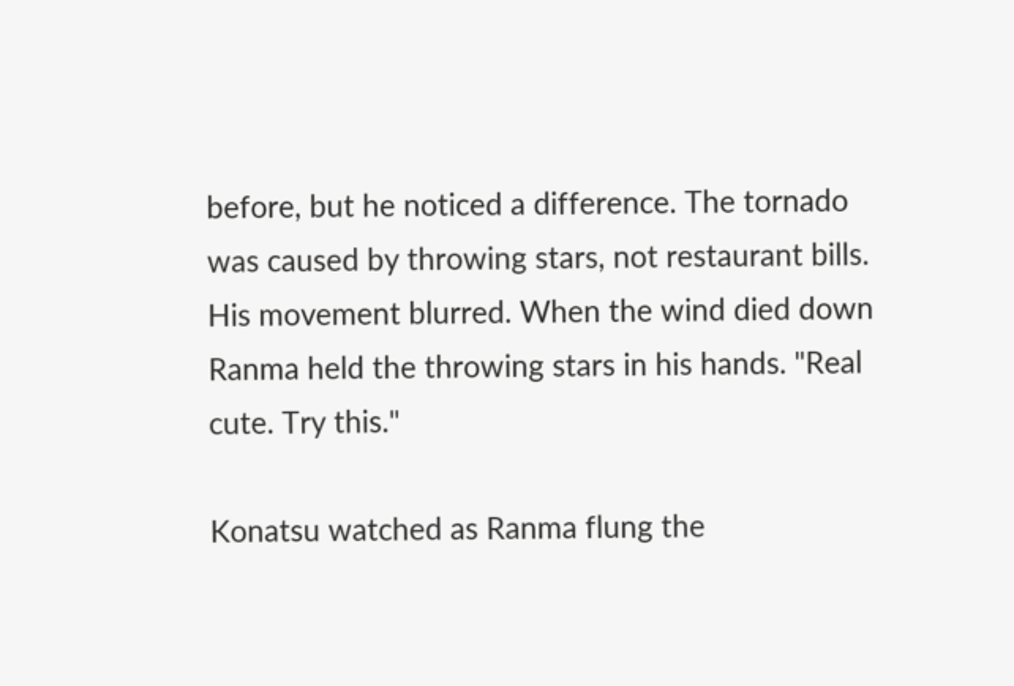before, but he noticed a difference. The tornado was caused by throwing stars, not restaurant bills. His movement blurred. When the wind died down Ranma held the throwing stars in his hands. "Real cute. Try this."

Konatsu watched as Ranma flung the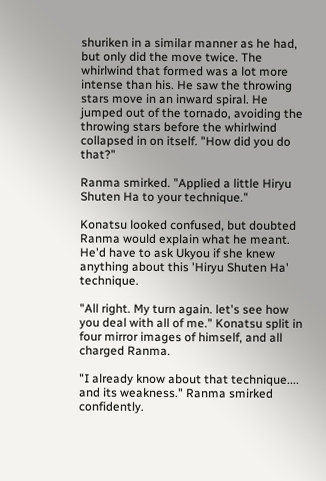shuriken in a similar manner as he had, but only did the move twice. The whirlwind that formed was a lot more intense than his. He saw the throwing stars move in an inward spiral. He jumped out of the tornado, avoiding the throwing stars before the whirlwind collapsed in on itself. "How did you do that?"

Ranma smirked. "Applied a little Hiryu Shuten Ha to your technique."

Konatsu looked confused, but doubted Ranma would explain what he meant. He'd have to ask Ukyou if she knew anything about this 'Hiryu Shuten Ha' technique.

"All right. My turn again. let's see how you deal with all of me." Konatsu split in four mirror images of himself, and all charged Ranma.

"I already know about that technique.... and its weakness." Ranma smirked confidently.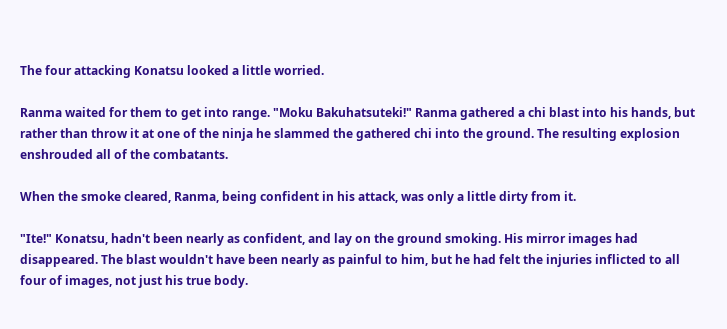The four attacking Konatsu looked a little worried.

Ranma waited for them to get into range. "Moku Bakuhatsuteki!" Ranma gathered a chi blast into his hands, but rather than throw it at one of the ninja he slammed the gathered chi into the ground. The resulting explosion enshrouded all of the combatants.

When the smoke cleared, Ranma, being confident in his attack, was only a little dirty from it.

"Ite!" Konatsu, hadn't been nearly as confident, and lay on the ground smoking. His mirror images had disappeared. The blast wouldn't have been nearly as painful to him, but he had felt the injuries inflicted to all four of images, not just his true body.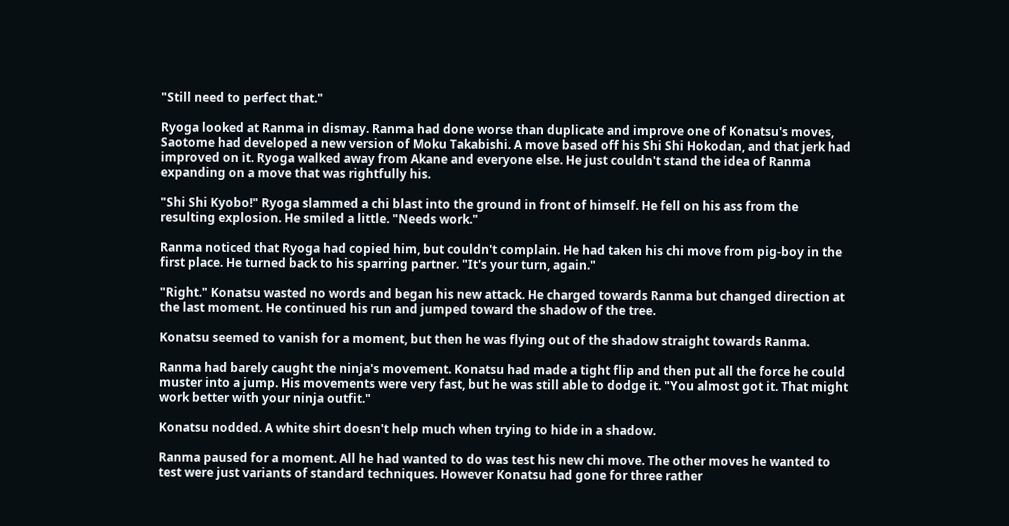"Still need to perfect that."

Ryoga looked at Ranma in dismay. Ranma had done worse than duplicate and improve one of Konatsu's moves, Saotome had developed a new version of Moku Takabishi. A move based off his Shi Shi Hokodan, and that jerk had improved on it. Ryoga walked away from Akane and everyone else. He just couldn't stand the idea of Ranma expanding on a move that was rightfully his.

"Shi Shi Kyobo!" Ryoga slammed a chi blast into the ground in front of himself. He fell on his ass from the resulting explosion. He smiled a little. "Needs work."

Ranma noticed that Ryoga had copied him, but couldn't complain. He had taken his chi move from pig-boy in the first place. He turned back to his sparring partner. "It's your turn, again."

"Right." Konatsu wasted no words and began his new attack. He charged towards Ranma but changed direction at the last moment. He continued his run and jumped toward the shadow of the tree.

Konatsu seemed to vanish for a moment, but then he was flying out of the shadow straight towards Ranma.

Ranma had barely caught the ninja's movement. Konatsu had made a tight flip and then put all the force he could muster into a jump. His movements were very fast, but he was still able to dodge it. "You almost got it. That might work better with your ninja outfit."

Konatsu nodded. A white shirt doesn't help much when trying to hide in a shadow.

Ranma paused for a moment. All he had wanted to do was test his new chi move. The other moves he wanted to test were just variants of standard techniques. However Konatsu had gone for three rather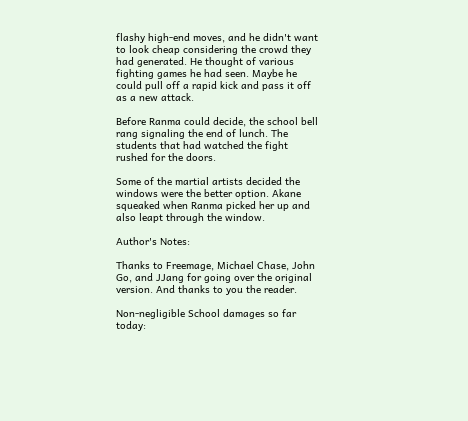flashy high-end moves, and he didn't want to look cheap considering the crowd they had generated. He thought of various fighting games he had seen. Maybe he could pull off a rapid kick and pass it off as a new attack.

Before Ranma could decide, the school bell rang signaling the end of lunch. The students that had watched the fight rushed for the doors.

Some of the martial artists decided the windows were the better option. Akane squeaked when Ranma picked her up and also leapt through the window.

Author's Notes:

Thanks to Freemage, Michael Chase, John Go, and JJang for going over the original version. And thanks to you the reader.

Non-negligible School damages so far today: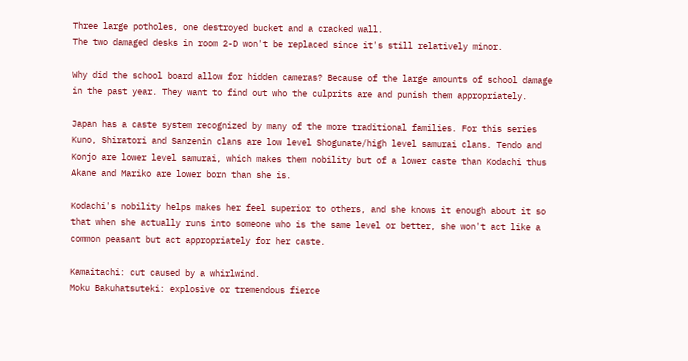Three large potholes, one destroyed bucket and a cracked wall.
The two damaged desks in room 2-D won't be replaced since it's still relatively minor.

Why did the school board allow for hidden cameras? Because of the large amounts of school damage in the past year. They want to find out who the culprits are and punish them appropriately.

Japan has a caste system recognized by many of the more traditional families. For this series Kuno, Shiratori and Sanzenin clans are low level Shogunate/high level samurai clans. Tendo and Konjo are lower level samurai, which makes them nobility but of a lower caste than Kodachi thus Akane and Mariko are lower born than she is.

Kodachi's nobility helps makes her feel superior to others, and she knows it enough about it so that when she actually runs into someone who is the same level or better, she won't act like a common peasant but act appropriately for her caste.

Kamaitachi: cut caused by a whirlwind.
Moku Bakuhatsuteki: explosive or tremendous fierce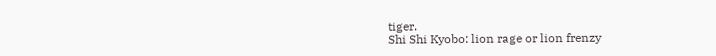tiger.
Shi Shi Kyobo: lion rage or lion frenzy